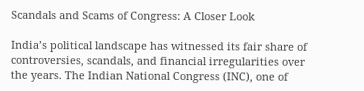Scandals and Scams of Congress: A Closer Look

India’s political landscape has witnessed its fair share of controversies, scandals, and financial irregularities over the years. The Indian National Congress (INC), one of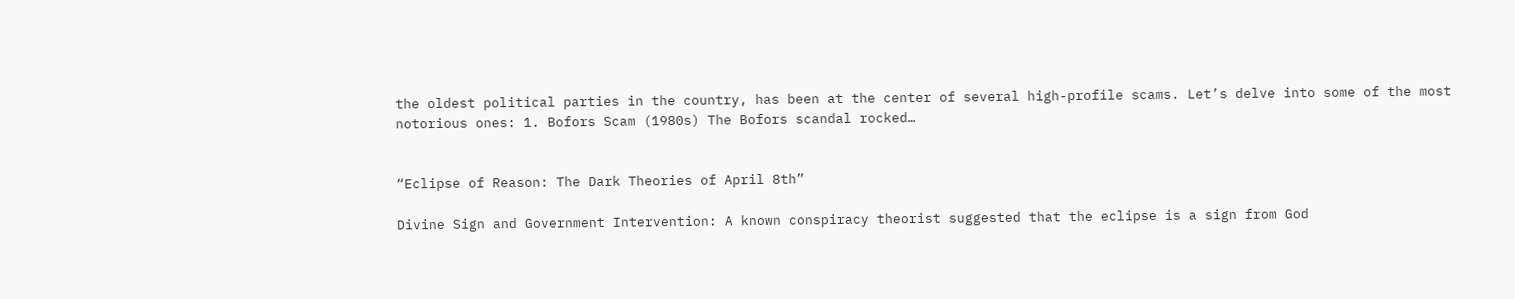the oldest political parties in the country, has been at the center of several high-profile scams. Let’s delve into some of the most notorious ones: 1. Bofors Scam (1980s) The Bofors scandal rocked…


“Eclipse of Reason: The Dark Theories of April 8th”

Divine Sign and Government Intervention: A known conspiracy theorist suggested that the eclipse is a sign from God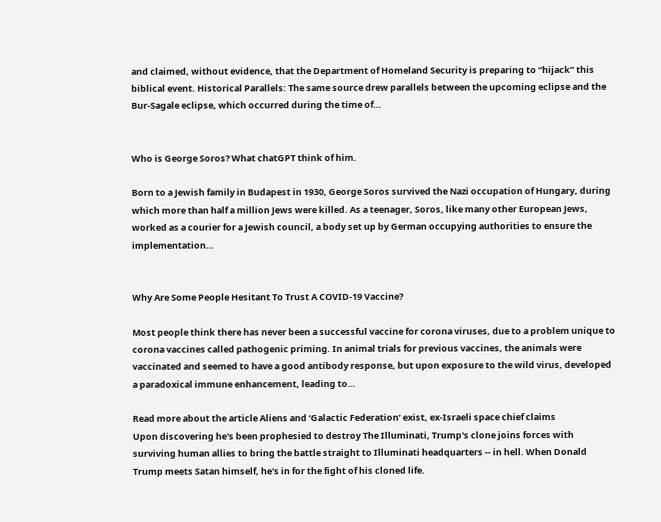and claimed, without evidence, that the Department of Homeland Security is preparing to “hijack” this biblical event. Historical Parallels: The same source drew parallels between the upcoming eclipse and the Bur-Sagale eclipse, which occurred during the time of…


Who is George Soros? What chatGPT think of him.

Born to a Jewish family in Budapest in 1930, George Soros survived the Nazi occupation of Hungary, during which more than half a million Jews were killed. As a teenager, Soros, like many other European Jews, worked as a courier for a Jewish council, a body set up by German occupying authorities to ensure the implementation…


Why Are Some People Hesitant To Trust A COVID-19 Vaccine?

Most people think there has never been a successful vaccine for corona viruses, due to a problem unique to corona vaccines called pathogenic priming. In animal trials for previous vaccines, the animals were vaccinated and seemed to have a good antibody response, but upon exposure to the wild virus, developed a paradoxical immune enhancement, leading to…

Read more about the article Aliens and ‘Galactic Federation’ exist, ex-Israeli space chief claims
Upon discovering he's been prophesied to destroy The Illuminati, Trump's clone joins forces with surviving human allies to bring the battle straight to Illuminati headquarters -- in hell. When Donald Trump meets Satan himself, he's in for the fight of his cloned life.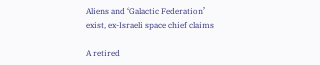Aliens and ‘Galactic Federation’ exist, ex-Israeli space chief claims

A retired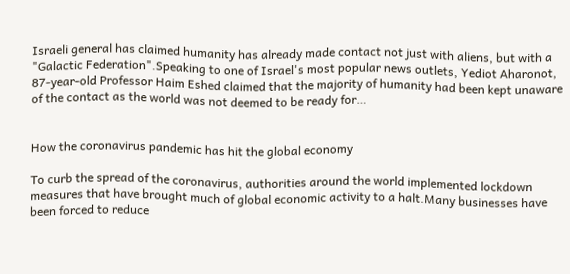Israeli general has claimed humanity has already made contact not just with aliens, but with a "Galactic Federation".Speaking to one of Israel's most popular news outlets, Yediot Aharonot, 87-year-old Professor Haim Eshed claimed that the majority of humanity had been kept unaware of the contact as the world was not deemed to be ready for…


How the coronavirus pandemic has hit the global economy

To curb the spread of the coronavirus, authorities around the world implemented lockdown measures that have brought much of global economic activity to a halt.Many businesses have been forced to reduce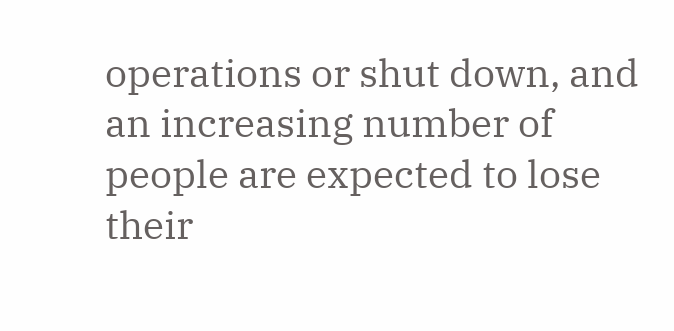operations or shut down, and an increasing number of people are expected to lose their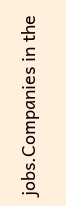jobs.Companies in the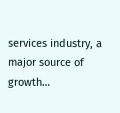services industry, a major source of growth…